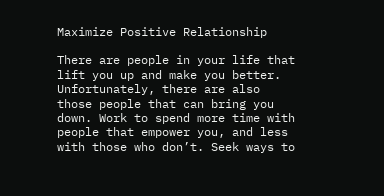Maximize Positive Relationship

There are people in your life that lift you up and make you better. Unfortunately, there are also those people that can bring you down. Work to spend more time with people that empower you, and less with those who don’t. Seek ways to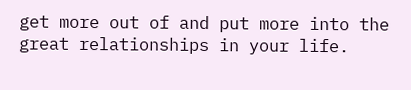get more out of and put more into the great relationships in your life.